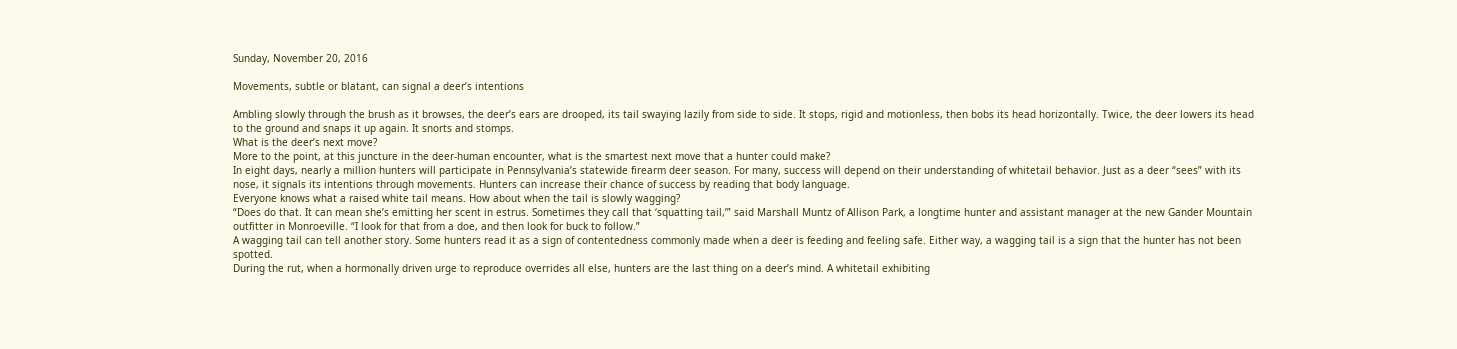Sunday, November 20, 2016

Movements, subtle or blatant, can signal a deer’s intentions

Ambling slowly through the brush as it browses, the deer’s ears are drooped, its tail swaying lazily from side to side. It stops, rigid and motionless, then bobs its head horizontally. Twice, the deer lowers its head to the ground and snaps it up again. It snorts and stomps.
What is the deer’s next move?
More to the point, at this juncture in the deer-human encounter, what is the smartest next move that a hunter could make?
In eight days, nearly a million hunters will participate in Pennsylvania’s statewide firearm deer season. For many, success will depend on their understanding of whitetail behavior. Just as a deer “sees” with its nose, it signals its intentions through movements. Hunters can increase their chance of success by reading that body language.
Everyone knows what a raised white tail means. How about when the tail is slowly wagging?
“Does do that. It can mean she’s emitting her scent in estrus. Sometimes they call that ‘squatting tail,’” said Marshall Muntz of Allison Park, a longtime hunter and assistant manager at the new Gander Mountain outfitter in Monroeville. “I look for that from a doe, and then look for buck to follow.”
A wagging tail can tell another story. Some hunters read it as a sign of contentedness commonly made when a deer is feeding and feeling safe. Either way, a wagging tail is a sign that the hunter has not been spotted.
During the rut, when a hormonally driven urge to reproduce overrides all else, hunters are the last thing on a deer’s mind. A whitetail exhibiting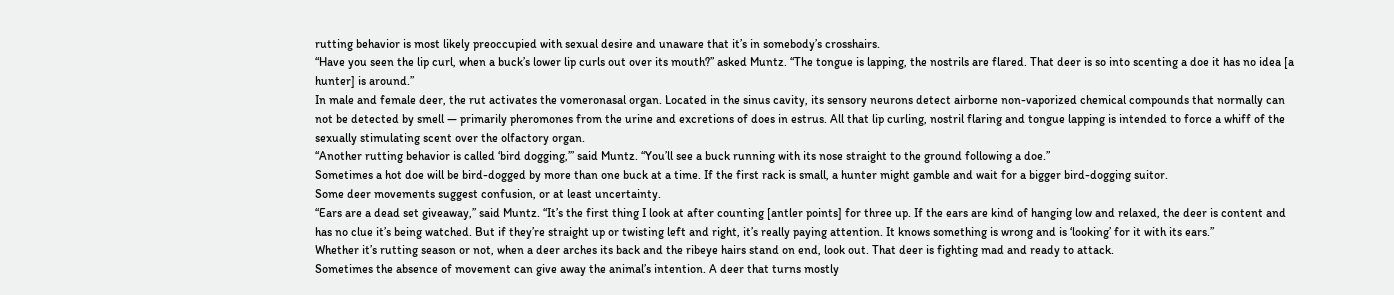rutting behavior is most likely preoccupied with sexual desire and unaware that it’s in somebody’s crosshairs.
“Have you seen the lip curl, when a buck’s lower lip curls out over its mouth?” asked Muntz. “The tongue is lapping, the nostrils are flared. That deer is so into scenting a doe it has no idea [a hunter] is around.”
In male and female deer, the rut activates the vomeronasal organ. Located in the sinus cavity, its sensory neurons detect airborne non-vaporized chemical compounds that normally can not be detected by smell — primarily pheromones from the urine and excretions of does in estrus. All that lip curling, nostril flaring and tongue lapping is intended to force a whiff of the sexually stimulating scent over the olfactory organ.
“Another rutting behavior is called ‘bird dogging,’” said Muntz. “You’ll see a buck running with its nose straight to the ground following a doe.”
Sometimes a hot doe will be bird-dogged by more than one buck at a time. If the first rack is small, a hunter might gamble and wait for a bigger bird-dogging suitor.
Some deer movements suggest confusion, or at least uncertainty.
“Ears are a dead set giveaway,” said Muntz. “It’s the first thing I look at after counting [antler points] for three up. If the ears are kind of hanging low and relaxed, the deer is content and has no clue it’s being watched. But if they’re straight up or twisting left and right, it’s really paying attention. It knows something is wrong and is ‘looking’ for it with its ears.”
Whether it’s rutting season or not, when a deer arches its back and the ribeye hairs stand on end, look out. That deer is fighting mad and ready to attack.
Sometimes the absence of movement can give away the animal’s intention. A deer that turns mostly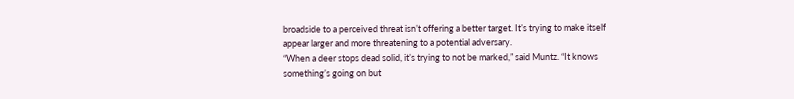broadside to a perceived threat isn’t offering a better target. It’s trying to make itself appear larger and more threatening to a potential adversary.
“When a deer stops dead solid, it’s trying to not be marked,” said Muntz. “It knows something’s going on but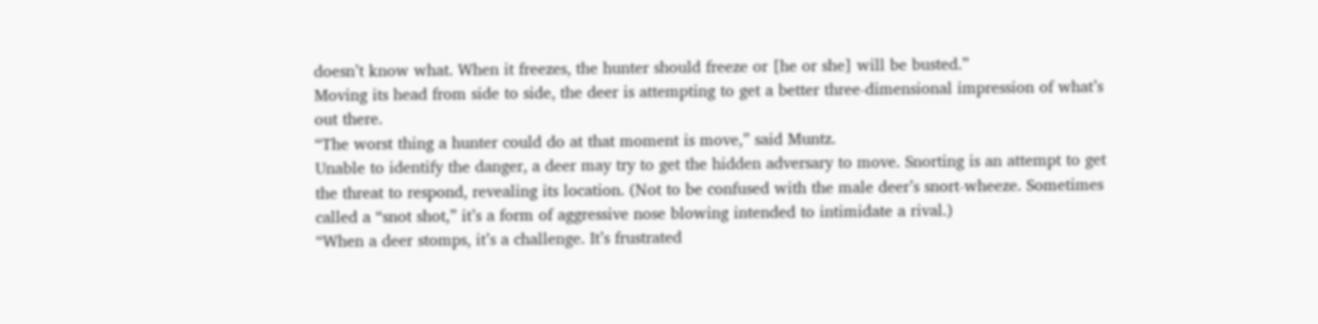doesn’t know what. When it freezes, the hunter should freeze or [he or she] will be busted.”
Moving its head from side to side, the deer is attempting to get a better three-dimensional impression of what’s out there.
“The worst thing a hunter could do at that moment is move,” said Muntz.
Unable to identify the danger, a deer may try to get the hidden adversary to move. Snorting is an attempt to get the threat to respond, revealing its location. (Not to be confused with the male deer’s snort-wheeze. Sometimes called a “snot shot,” it’s a form of aggressive nose blowing intended to intimidate a rival.)
“When a deer stomps, it’s a challenge. It’s frustrated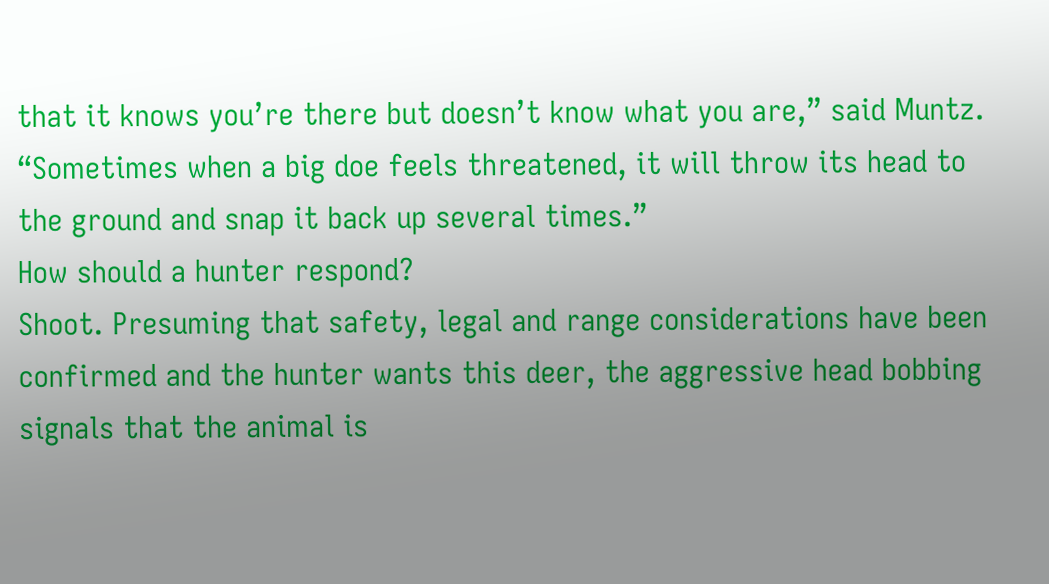that it knows you’re there but doesn’t know what you are,” said Muntz. “Sometimes when a big doe feels threatened, it will throw its head to the ground and snap it back up several times.”
How should a hunter respond?
Shoot. Presuming that safety, legal and range considerations have been confirmed and the hunter wants this deer, the aggressive head bobbing signals that the animal is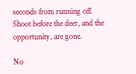seconds from running off. Shoot before the deer, and the opportunity, are gone.

No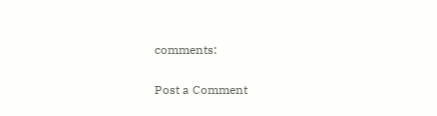comments:

Post a Comment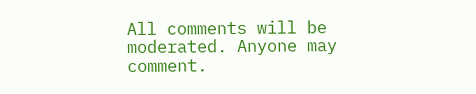All comments will be moderated. Anyone may comment.